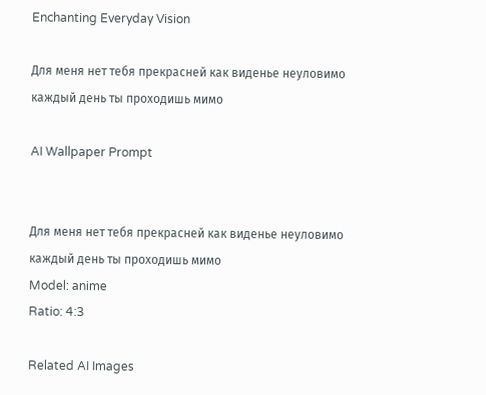Enchanting Everyday Vision

Для меня нет тебя прекрасней как виденье неуловимо каждый день ты проходишь мимо

AI Wallpaper Prompt


Для меня нет тебя прекрасней как виденье неуловимо каждый день ты проходишь мимо
Model: anime
Ratio: 4:3

Related AI Images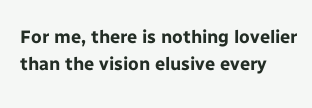For me, there is nothing lovelier than the vision elusive every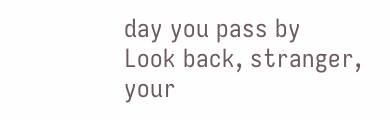day you pass by
Look back, stranger, your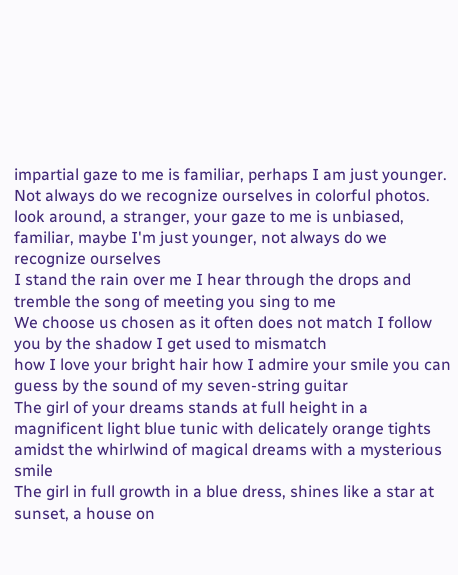impartial gaze to me is familiar, perhaps I am just younger. Not always do we recognize ourselves in colorful photos.
look around, a stranger, your gaze to me is unbiased, familiar, maybe I'm just younger, not always do we recognize ourselves
I stand the rain over me I hear through the drops and tremble the song of meeting you sing to me
We choose us chosen as it often does not match I follow you by the shadow I get used to mismatch
how I love your bright hair how I admire your smile you can guess by the sound of my seven-string guitar
The girl of your dreams stands at full height in a magnificent light blue tunic with delicately orange tights amidst the whirlwind of magical dreams with a mysterious smile
The girl in full growth in a blue dress, shines like a star at sunset, a house on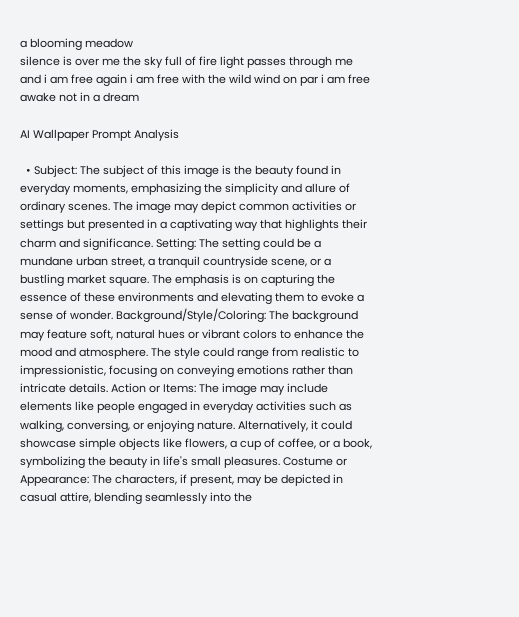a blooming meadow
silence is over me the sky full of fire light passes through me and i am free again i am free with the wild wind on par i am free awake not in a dream

AI Wallpaper Prompt Analysis

  • Subject: The subject of this image is the beauty found in everyday moments, emphasizing the simplicity and allure of ordinary scenes. The image may depict common activities or settings but presented in a captivating way that highlights their charm and significance. Setting: The setting could be a mundane urban street, a tranquil countryside scene, or a bustling market square. The emphasis is on capturing the essence of these environments and elevating them to evoke a sense of wonder. Background/Style/Coloring: The background may feature soft, natural hues or vibrant colors to enhance the mood and atmosphere. The style could range from realistic to impressionistic, focusing on conveying emotions rather than intricate details. Action or Items: The image may include elements like people engaged in everyday activities such as walking, conversing, or enjoying nature. Alternatively, it could showcase simple objects like flowers, a cup of coffee, or a book, symbolizing the beauty in life's small pleasures. Costume or Appearance: The characters, if present, may be depicted in casual attire, blending seamlessly into the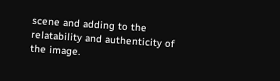scene and adding to the relatability and authenticity of the image.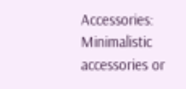Accessories: Minimalistic accessories or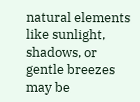natural elements like sunlight, shadows, or gentle breezes may be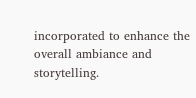incorporated to enhance the overall ambiance and storytelling.